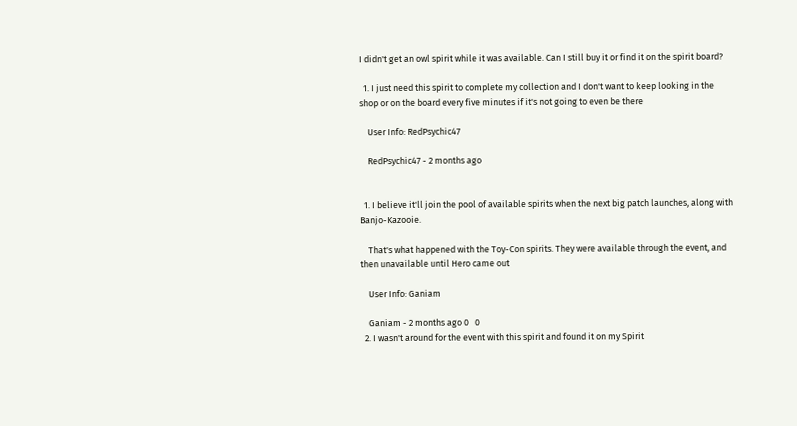I didn't get an owl spirit while it was available. Can I still buy it or find it on the spirit board?

  1. I just need this spirit to complete my collection and I don't want to keep looking in the shop or on the board every five minutes if it's not going to even be there

    User Info: RedPsychic47

    RedPsychic47 - 2 months ago


  1. I believe it'll join the pool of available spirits when the next big patch launches, along with Banjo-Kazooie.

    That's what happened with the Toy-Con spirits. They were available through the event, and then unavailable until Hero came out

    User Info: Ganiam

    Ganiam - 2 months ago 0   0
  2. I wasn't around for the event with this spirit and found it on my Spirit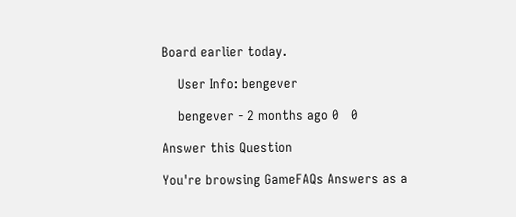Board earlier today.

    User Info: bengever

    bengever - 2 months ago 0   0

Answer this Question

You're browsing GameFAQs Answers as a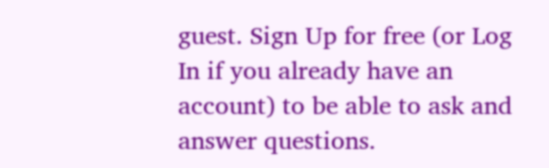guest. Sign Up for free (or Log In if you already have an account) to be able to ask and answer questions.